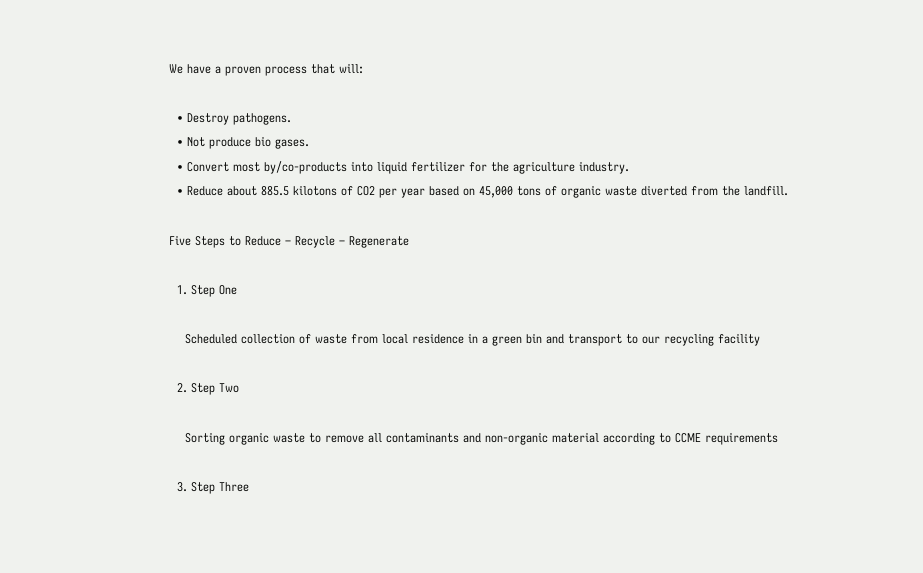We have a proven process that will:

  • Destroy pathogens.
  • Not produce bio gases.
  • Convert most by/co-products into liquid fertilizer for the agriculture industry.
  • Reduce about 885.5 kilotons of CO2 per year based on 45,000 tons of organic waste diverted from the landfill.

Five Steps to Reduce – Recycle – Regenerate

  1. Step One

    Scheduled collection of waste from local residence in a green bin and transport to our recycling facility

  2. Step Two

    Sorting organic waste to remove all contaminants and non-organic material according to CCME requirements

  3. Step Three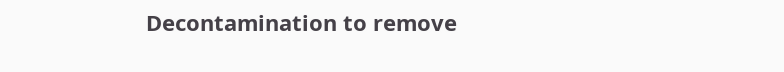Decontamination to remove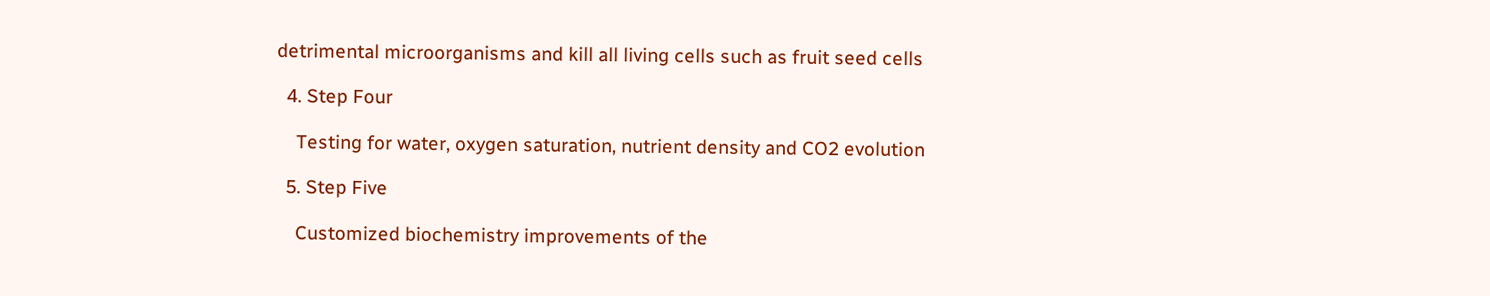detrimental microorganisms and kill all living cells such as fruit seed cells

  4. Step Four

    Testing for water, oxygen saturation, nutrient density and CO2 evolution

  5. Step Five

    Customized biochemistry improvements of the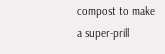compost to make a super-prill